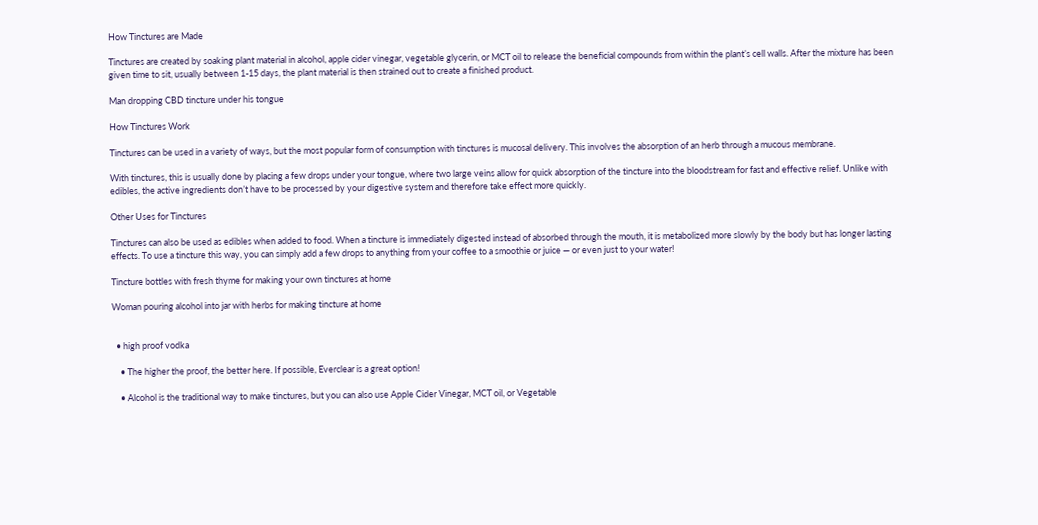How Tinctures are Made

Tinctures are created by soaking plant material in alcohol, apple cider vinegar, vegetable glycerin, or MCT oil to release the beneficial compounds from within the plant’s cell walls. After the mixture has been given time to sit, usually between 1-15 days, the plant material is then strained out to create a finished product.

Man dropping CBD tincture under his tongue

How Tinctures Work

Tinctures can be used in a variety of ways, but the most popular form of consumption with tinctures is mucosal delivery. This involves the absorption of an herb through a mucous membrane.

With tinctures, this is usually done by placing a few drops under your tongue, where two large veins allow for quick absorption of the tincture into the bloodstream for fast and effective relief. Unlike with edibles, the active ingredients don’t have to be processed by your digestive system and therefore take effect more quickly.

Other Uses for Tinctures

Tinctures can also be used as edibles when added to food. When a tincture is immediately digested instead of absorbed through the mouth, it is metabolized more slowly by the body but has longer lasting effects. To use a tincture this way, you can simply add a few drops to anything from your coffee to a smoothie or juice — or even just to your water!

Tincture bottles with fresh thyme for making your own tinctures at home

Woman pouring alcohol into jar with herbs for making tincture at home


  • high proof vodka

    • The higher the proof, the better here. If possible, Everclear is a great option!

    • Alcohol is the traditional way to make tinctures, but you can also use Apple Cider Vinegar, MCT oil, or Vegetable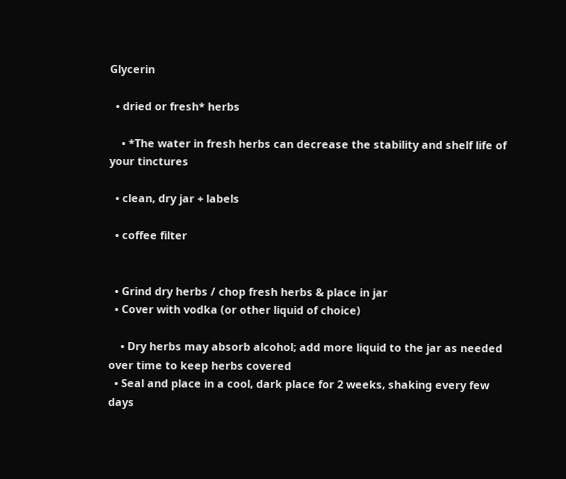Glycerin

  • dried or fresh* herbs

    • *The water in fresh herbs can decrease the stability and shelf life of your tinctures

  • clean, dry jar + labels

  • coffee filter


  • Grind dry herbs / chop fresh herbs & place in jar
  • Cover with vodka (or other liquid of choice)

    • Dry herbs may absorb alcohol; add more liquid to the jar as needed over time to keep herbs covered
  • Seal and place in a cool, dark place for 2 weeks, shaking every few days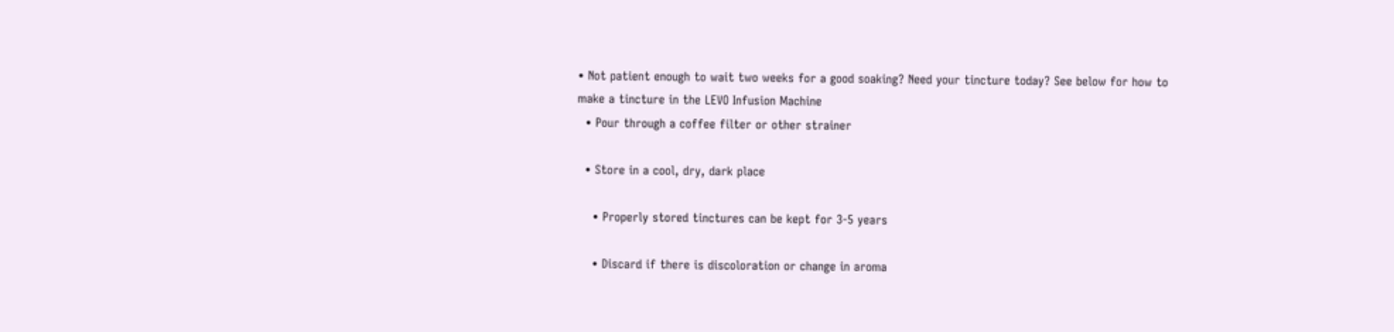• Not patient enough to wait two weeks for a good soaking? Need your tincture today? See below for how to make a tincture in the LEVO Infusion Machine
  • Pour through a coffee filter or other strainer

  • Store in a cool, dry, dark place

    • Properly stored tinctures can be kept for 3-5 years

    • Discard if there is discoloration or change in aroma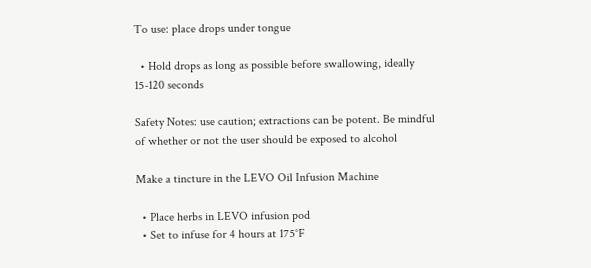To use: place drops under tongue

  • Hold drops as long as possible before swallowing, ideally 15-120 seconds

Safety Notes: use caution; extractions can be potent. Be mindful of whether or not the user should be exposed to alcohol

Make a tincture in the LEVO Oil Infusion Machine

  • Place herbs in LEVO infusion pod
  • Set to infuse for 4 hours at 175°F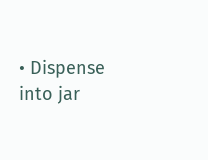• Dispense into jar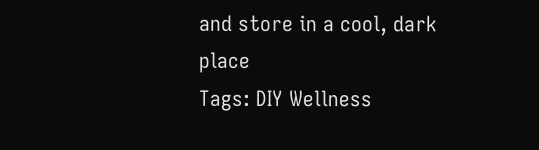and store in a cool, dark place
Tags: DIY Wellness